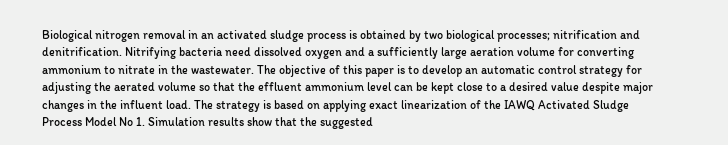Biological nitrogen removal in an activated sludge process is obtained by two biological processes; nitrification and denitrification. Nitrifying bacteria need dissolved oxygen and a sufficiently large aeration volume for converting ammonium to nitrate in the wastewater. The objective of this paper is to develop an automatic control strategy for adjusting the aerated volume so that the effluent ammonium level can be kept close to a desired value despite major changes in the influent load. The strategy is based on applying exact linearization of the IAWQ Activated Sludge Process Model No 1. Simulation results show that the suggested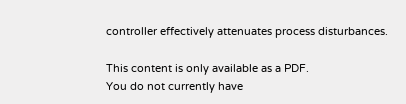controller effectively attenuates process disturbances.

This content is only available as a PDF.
You do not currently have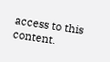access to this content.